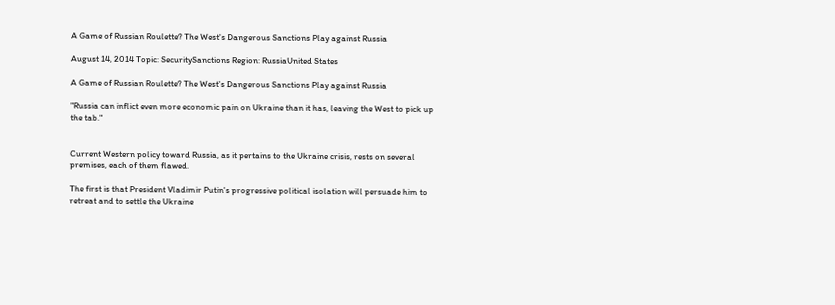A Game of Russian Roulette? The West's Dangerous Sanctions Play against Russia

August 14, 2014 Topic: SecuritySanctions Region: RussiaUnited States

A Game of Russian Roulette? The West's Dangerous Sanctions Play against Russia

"Russia can inflict even more economic pain on Ukraine than it has, leaving the West to pick up the tab."


Current Western policy toward Russia, as it pertains to the Ukraine crisis, rests on several premises, each of them flawed.

The first is that President Vladimir Putin's progressive political isolation will persuade him to retreat and to settle the Ukraine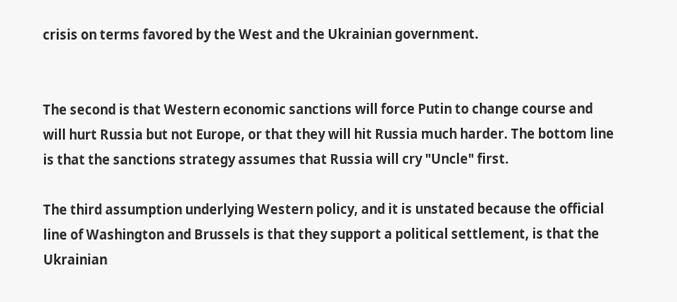crisis on terms favored by the West and the Ukrainian government.


The second is that Western economic sanctions will force Putin to change course and will hurt Russia but not Europe, or that they will hit Russia much harder. The bottom line is that the sanctions strategy assumes that Russia will cry "Uncle" first.

The third assumption underlying Western policy, and it is unstated because the official line of Washington and Brussels is that they support a political settlement, is that the Ukrainian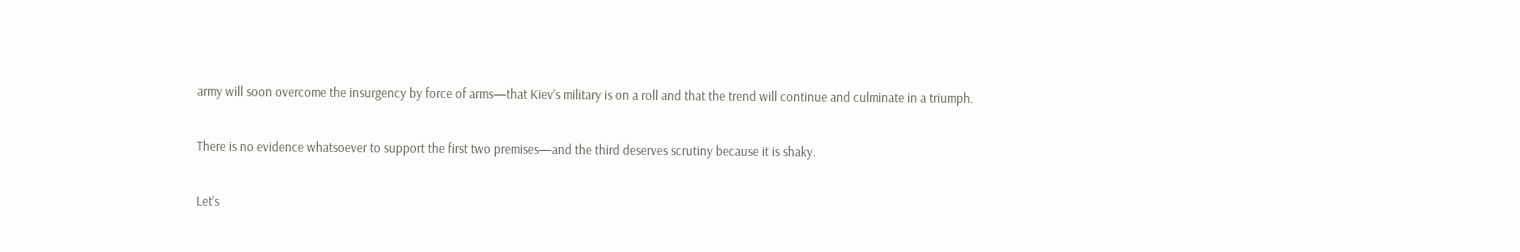army will soon overcome the insurgency by force of arms—that Kiev’s military is on a roll and that the trend will continue and culminate in a triumph.

There is no evidence whatsoever to support the first two premises—and the third deserves scrutiny because it is shaky.

Let’s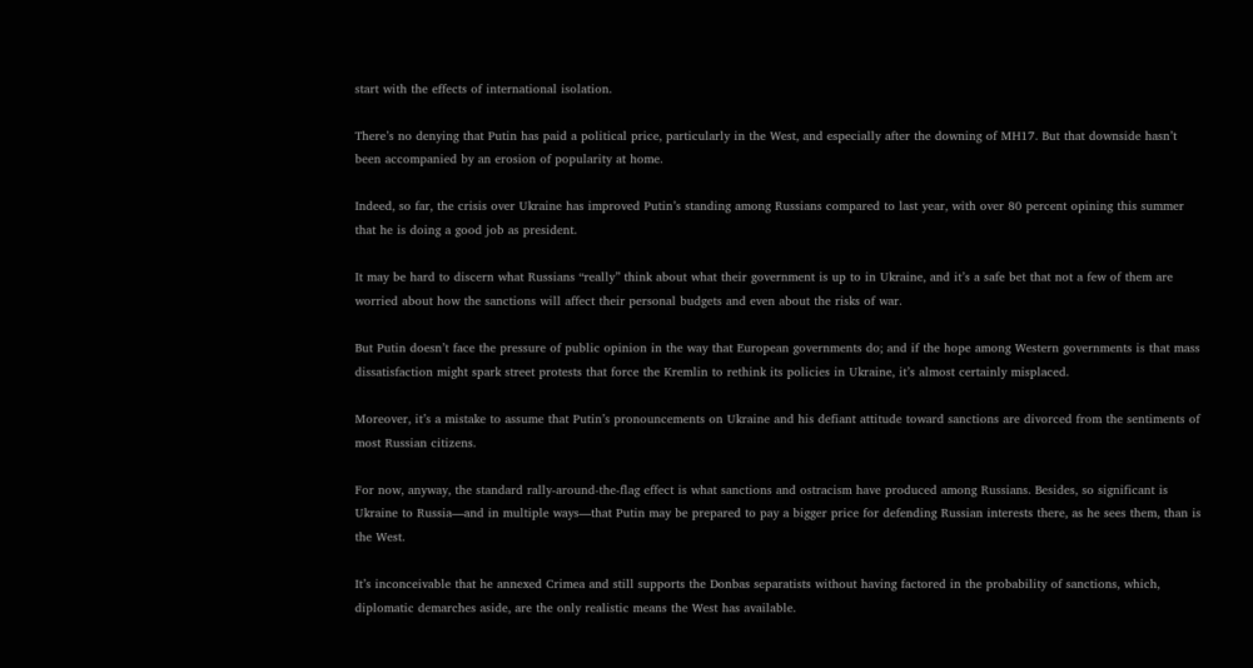start with the effects of international isolation.

There’s no denying that Putin has paid a political price, particularly in the West, and especially after the downing of MH17. But that downside hasn’t been accompanied by an erosion of popularity at home.

Indeed, so far, the crisis over Ukraine has improved Putin’s standing among Russians compared to last year, with over 80 percent opining this summer that he is doing a good job as president.

It may be hard to discern what Russians “really” think about what their government is up to in Ukraine, and it’s a safe bet that not a few of them are worried about how the sanctions will affect their personal budgets and even about the risks of war.

But Putin doesn’t face the pressure of public opinion in the way that European governments do; and if the hope among Western governments is that mass dissatisfaction might spark street protests that force the Kremlin to rethink its policies in Ukraine, it’s almost certainly misplaced.

Moreover, it’s a mistake to assume that Putin’s pronouncements on Ukraine and his defiant attitude toward sanctions are divorced from the sentiments of most Russian citizens.

For now, anyway, the standard rally-around-the-flag effect is what sanctions and ostracism have produced among Russians. Besides, so significant is Ukraine to Russia—and in multiple ways—that Putin may be prepared to pay a bigger price for defending Russian interests there, as he sees them, than is the West.

It’s inconceivable that he annexed Crimea and still supports the Donbas separatists without having factored in the probability of sanctions, which, diplomatic demarches aside, are the only realistic means the West has available.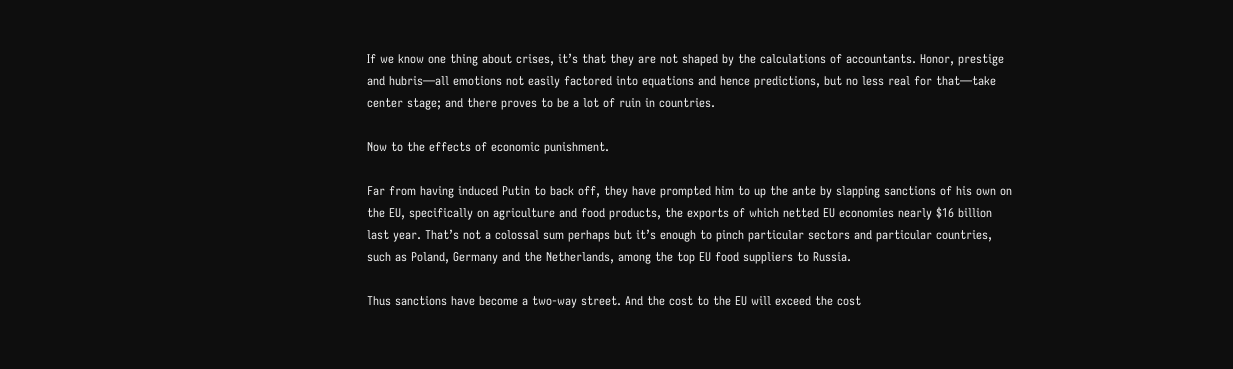If we know one thing about crises, it’s that they are not shaped by the calculations of accountants. Honor, prestige and hubris—all emotions not easily factored into equations and hence predictions, but no less real for that—take center stage; and there proves to be a lot of ruin in countries.

Now to the effects of economic punishment.

Far from having induced Putin to back off, they have prompted him to up the ante by slapping sanctions of his own on the EU, specifically on agriculture and food products, the exports of which netted EU economies nearly $16 billion last year. That’s not a colossal sum perhaps but it’s enough to pinch particular sectors and particular countries, such as Poland, Germany and the Netherlands, among the top EU food suppliers to Russia.

Thus sanctions have become a two-way street. And the cost to the EU will exceed the cost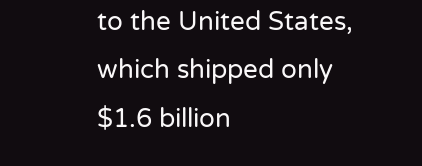to the United States, which shipped only $1.6 billion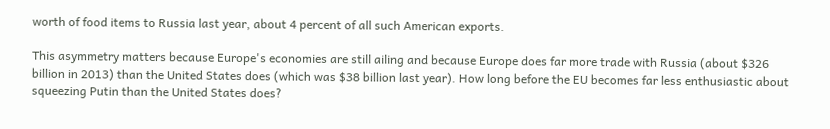worth of food items to Russia last year, about 4 percent of all such American exports.

This asymmetry matters because Europe's economies are still ailing and because Europe does far more trade with Russia (about $326 billion in 2013) than the United States does (which was $38 billion last year). How long before the EU becomes far less enthusiastic about squeezing Putin than the United States does?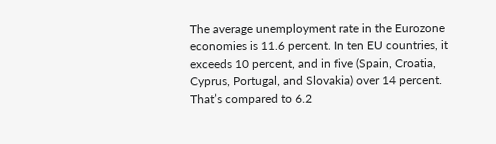The average unemployment rate in the Eurozone economies is 11.6 percent. In ten EU countries, it exceeds 10 percent, and in five (Spain, Croatia, Cyprus, Portugal, and Slovakia) over 14 percent. That’s compared to 6.2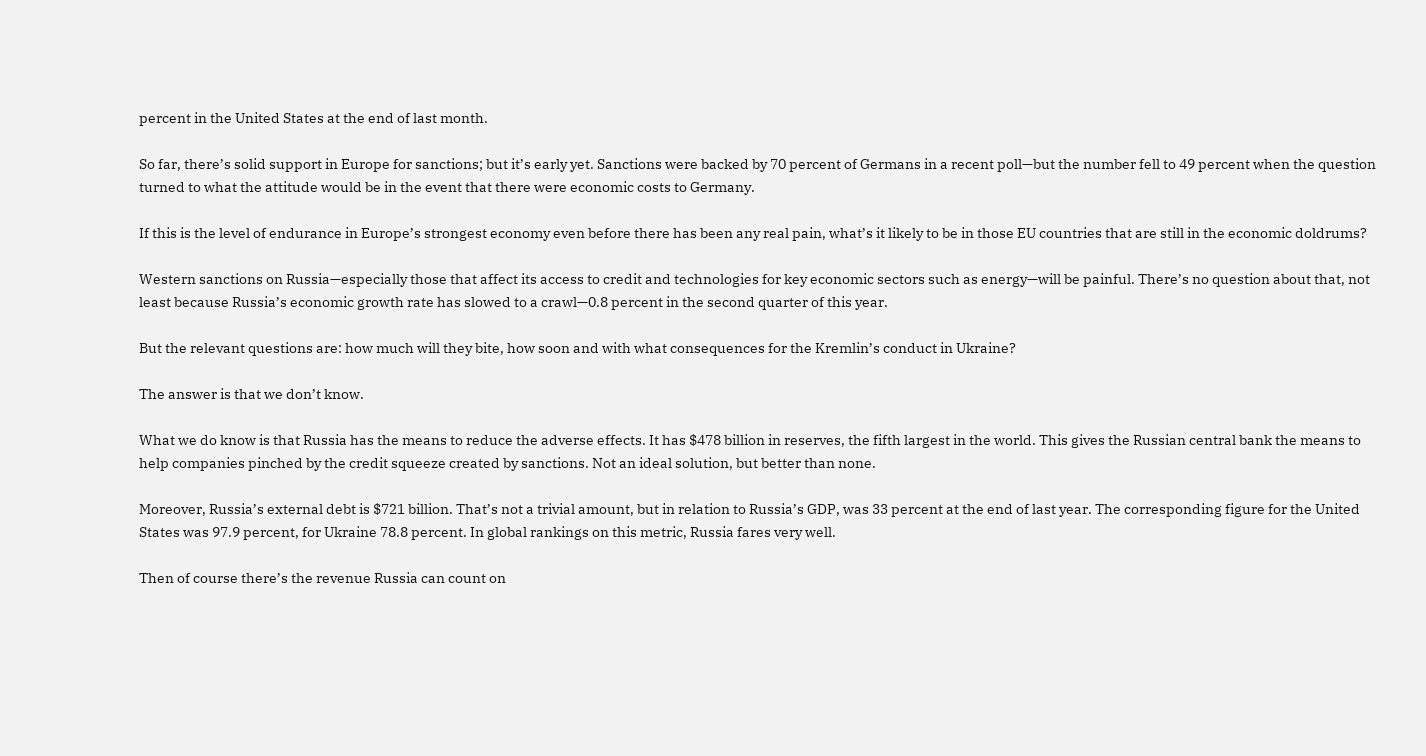percent in the United States at the end of last month.

So far, there’s solid support in Europe for sanctions; but it’s early yet. Sanctions were backed by 70 percent of Germans in a recent poll—but the number fell to 49 percent when the question turned to what the attitude would be in the event that there were economic costs to Germany.

If this is the level of endurance in Europe’s strongest economy even before there has been any real pain, what’s it likely to be in those EU countries that are still in the economic doldrums?

Western sanctions on Russia—especially those that affect its access to credit and technologies for key economic sectors such as energy—will be painful. There’s no question about that, not least because Russia’s economic growth rate has slowed to a crawl—0.8 percent in the second quarter of this year.

But the relevant questions are: how much will they bite, how soon and with what consequences for the Kremlin’s conduct in Ukraine?

The answer is that we don’t know.

What we do know is that Russia has the means to reduce the adverse effects. It has $478 billion in reserves, the fifth largest in the world. This gives the Russian central bank the means to help companies pinched by the credit squeeze created by sanctions. Not an ideal solution, but better than none.

Moreover, Russia’s external debt is $721 billion. That’s not a trivial amount, but in relation to Russia’s GDP, was 33 percent at the end of last year. The corresponding figure for the United States was 97.9 percent, for Ukraine 78.8 percent. In global rankings on this metric, Russia fares very well.

Then of course there’s the revenue Russia can count on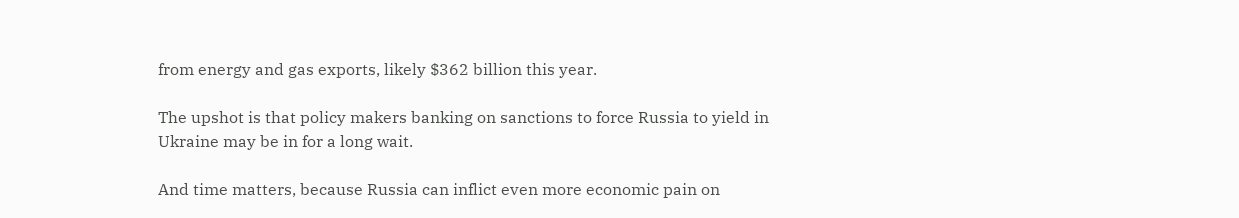from energy and gas exports, likely $362 billion this year.

The upshot is that policy makers banking on sanctions to force Russia to yield in Ukraine may be in for a long wait.

And time matters, because Russia can inflict even more economic pain on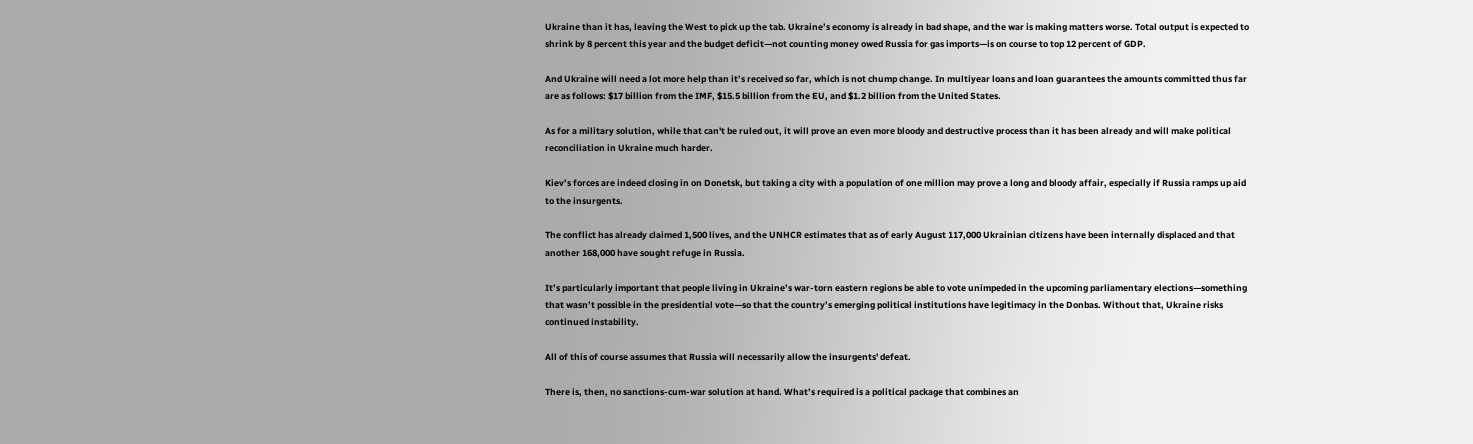Ukraine than it has, leaving the West to pick up the tab. Ukraine’s economy is already in bad shape, and the war is making matters worse. Total output is expected to shrink by 8 percent this year and the budget deficit—not counting money owed Russia for gas imports—is on course to top 12 percent of GDP.

And Ukraine will need a lot more help than it’s received so far, which is not chump change. In multiyear loans and loan guarantees the amounts committed thus far are as follows: $17 billion from the IMF, $15.5 billion from the EU, and $1.2 billion from the United States.

As for a military solution, while that can't be ruled out, it will prove an even more bloody and destructive process than it has been already and will make political reconciliation in Ukraine much harder.

Kiev’s forces are indeed closing in on Donetsk, but taking a city with a population of one million may prove a long and bloody affair, especially if Russia ramps up aid to the insurgents.

The conflict has already claimed 1,500 lives, and the UNHCR estimates that as of early August 117,000 Ukrainian citizens have been internally displaced and that another 168,000 have sought refuge in Russia.

It’s particularly important that people living in Ukraine’s war-torn eastern regions be able to vote unimpeded in the upcoming parliamentary elections—something that wasn’t possible in the presidential vote—so that the country’s emerging political institutions have legitimacy in the Donbas. Without that, Ukraine risks continued instability.

All of this of course assumes that Russia will necessarily allow the insurgents' defeat.

There is, then, no sanctions-cum-war solution at hand. What’s required is a political package that combines an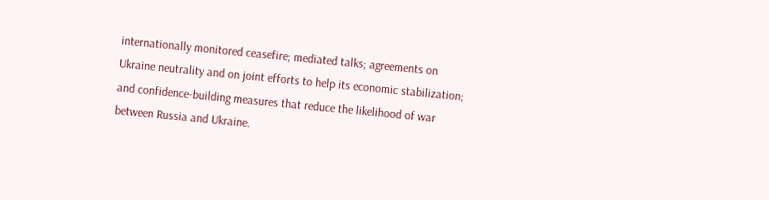internationally monitored ceasefire; mediated talks; agreements on Ukraine neutrality and on joint efforts to help its economic stabilization; and confidence-building measures that reduce the likelihood of war between Russia and Ukraine.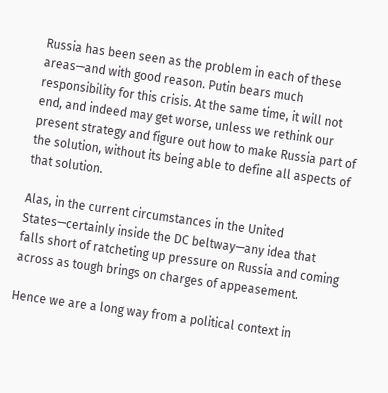Russia has been seen as the problem in each of these areas—and with good reason. Putin bears much responsibility for this crisis. At the same time, it will not end, and indeed may get worse, unless we rethink our present strategy and figure out how to make Russia part of the solution, without its being able to define all aspects of that solution.

Alas, in the current circumstances in the United States—certainly inside the DC beltway—any idea that falls short of ratcheting up pressure on Russia and coming across as tough brings on charges of appeasement.

Hence we are a long way from a political context in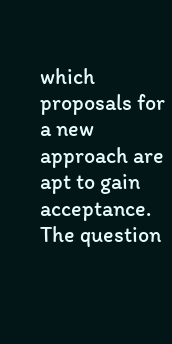which proposals for a new approach are apt to gain acceptance. The question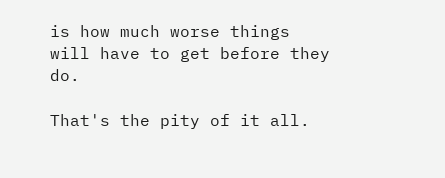is how much worse things will have to get before they do.

That's the pity of it all.